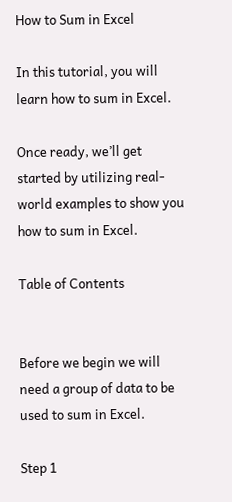How to Sum in Excel

In this tutorial, you will learn how to sum in Excel.

Once ready, we’ll get started by utilizing real-world examples to show you how to sum in Excel.

Table of Contents


Before we begin we will need a group of data to be used to sum in Excel.

Step 1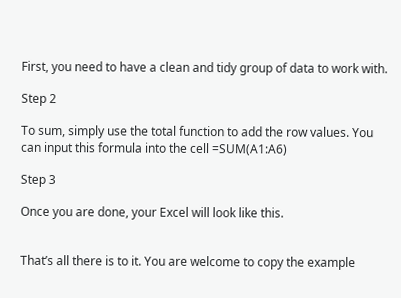First, you need to have a clean and tidy group of data to work with.

Step 2

To sum, simply use the total function to add the row values. You can input this formula into the cell =SUM(A1:A6)

Step 3

Once you are done, your Excel will look like this.


That’s all there is to it. You are welcome to copy the example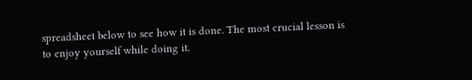spreadsheet below to see how it is done. The most crucial lesson is to enjoy yourself while doing it.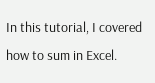In this tutorial, I covered how to sum in Excel.